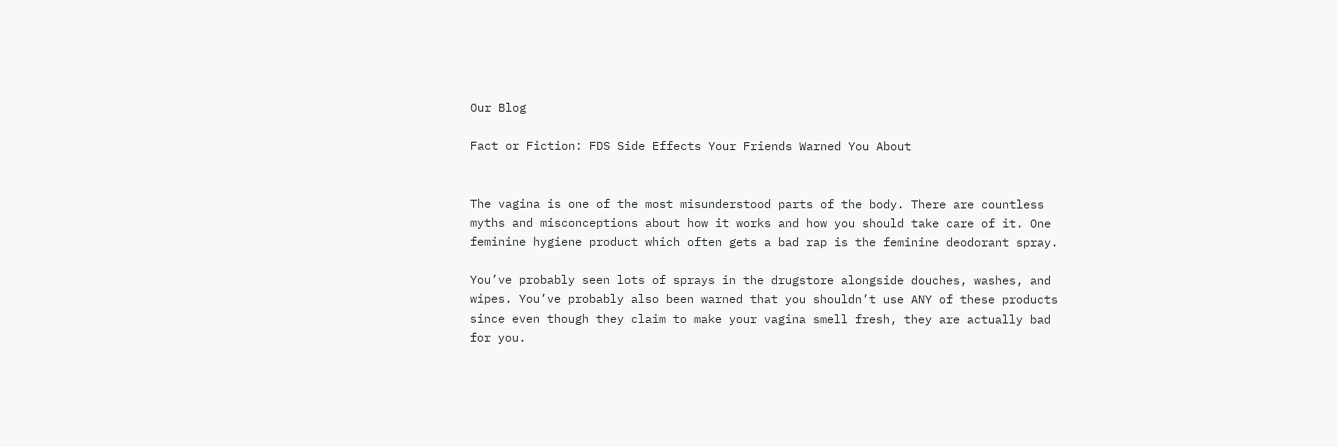Our Blog

Fact or Fiction: FDS Side Effects Your Friends Warned You About


The vagina is one of the most misunderstood parts of the body. There are countless myths and misconceptions about how it works and how you should take care of it. One feminine hygiene product which often gets a bad rap is the feminine deodorant spray.

You’ve probably seen lots of sprays in the drugstore alongside douches, washes, and wipes. You’ve probably also been warned that you shouldn’t use ANY of these products since even though they claim to make your vagina smell fresh, they are actually bad for you.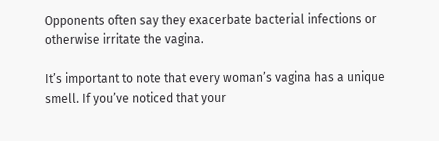Opponents often say they exacerbate bacterial infections or otherwise irritate the vagina.

It’s important to note that every woman’s vagina has a unique smell. If you’ve noticed that your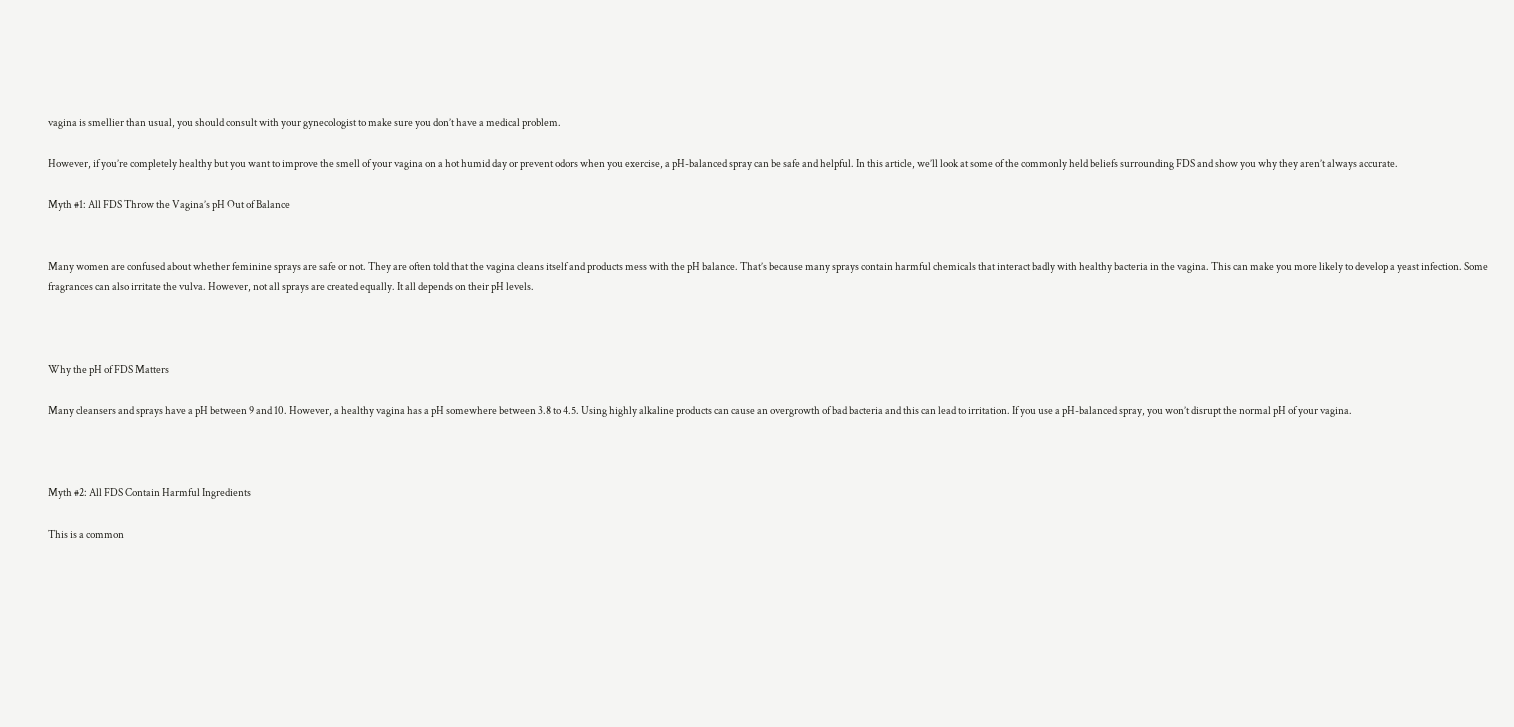vagina is smellier than usual, you should consult with your gynecologist to make sure you don’t have a medical problem.

However, if you’re completely healthy but you want to improve the smell of your vagina on a hot humid day or prevent odors when you exercise, a pH-balanced spray can be safe and helpful. In this article, we’ll look at some of the commonly held beliefs surrounding FDS and show you why they aren’t always accurate.

Myth #1: All FDS Throw the Vagina’s pH Out of Balance


Many women are confused about whether feminine sprays are safe or not. They are often told that the vagina cleans itself and products mess with the pH balance. That’s because many sprays contain harmful chemicals that interact badly with healthy bacteria in the vagina. This can make you more likely to develop a yeast infection. Some fragrances can also irritate the vulva. However, not all sprays are created equally. It all depends on their pH levels.



Why the pH of FDS Matters

Many cleansers and sprays have a pH between 9 and 10. However, a healthy vagina has a pH somewhere between 3.8 to 4.5. Using highly alkaline products can cause an overgrowth of bad bacteria and this can lead to irritation. If you use a pH-balanced spray, you won’t disrupt the normal pH of your vagina.



Myth #2: All FDS Contain Harmful Ingredients

This is a common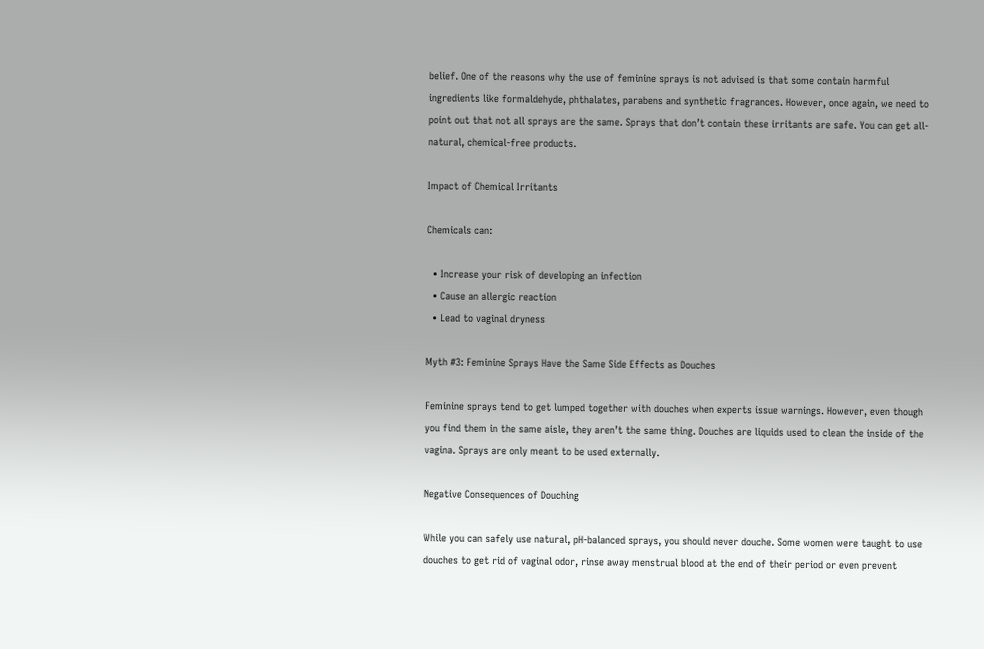belief. One of the reasons why the use of feminine sprays is not advised is that some contain harmful ingredients like formaldehyde, phthalates, parabens and synthetic fragrances. However, once again, we need to point out that not all sprays are the same. Sprays that don’t contain these irritants are safe. You can get all-natural, chemical-free products.

Impact of Chemical Irritants

Chemicals can:

  • Increase your risk of developing an infection
  • Cause an allergic reaction
  • Lead to vaginal dryness

Myth #3: Feminine Sprays Have the Same Side Effects as Douches

Feminine sprays tend to get lumped together with douches when experts issue warnings. However, even though you find them in the same aisle, they aren’t the same thing. Douches are liquids used to clean the inside of the vagina. Sprays are only meant to be used externally.

Negative Consequences of Douching

While you can safely use natural, pH-balanced sprays, you should never douche. Some women were taught to use douches to get rid of vaginal odor, rinse away menstrual blood at the end of their period or even prevent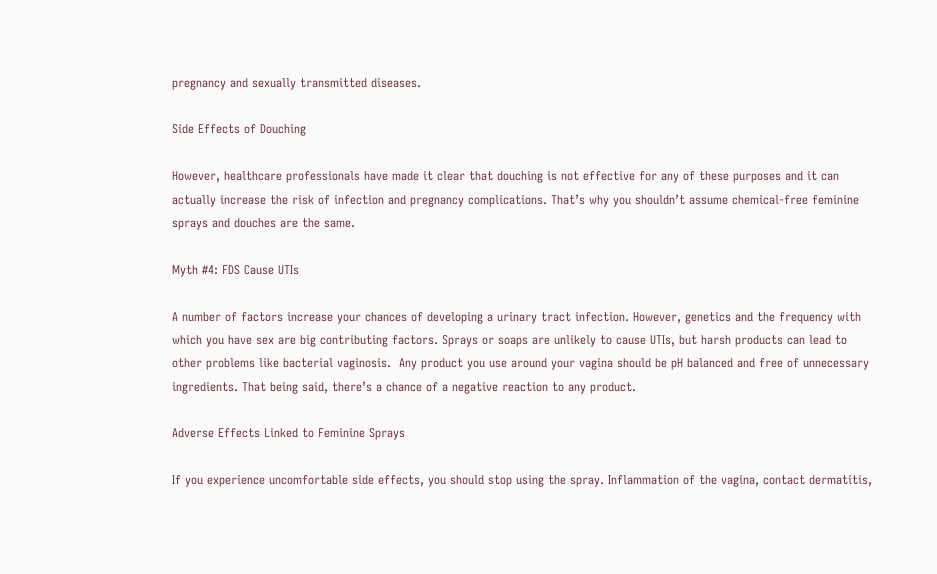pregnancy and sexually transmitted diseases.

Side Effects of Douching

However, healthcare professionals have made it clear that douching is not effective for any of these purposes and it can actually increase the risk of infection and pregnancy complications. That’s why you shouldn’t assume chemical-free feminine sprays and douches are the same.

Myth #4: FDS Cause UTIs

A number of factors increase your chances of developing a urinary tract infection. However, genetics and the frequency with which you have sex are big contributing factors. Sprays or soaps are unlikely to cause UTIs, but harsh products can lead to other problems like bacterial vaginosis.  Any product you use around your vagina should be pH balanced and free of unnecessary ingredients. That being said, there’s a chance of a negative reaction to any product.

Adverse Effects Linked to Feminine Sprays

If you experience uncomfortable side effects, you should stop using the spray. Inflammation of the vagina, contact dermatitis,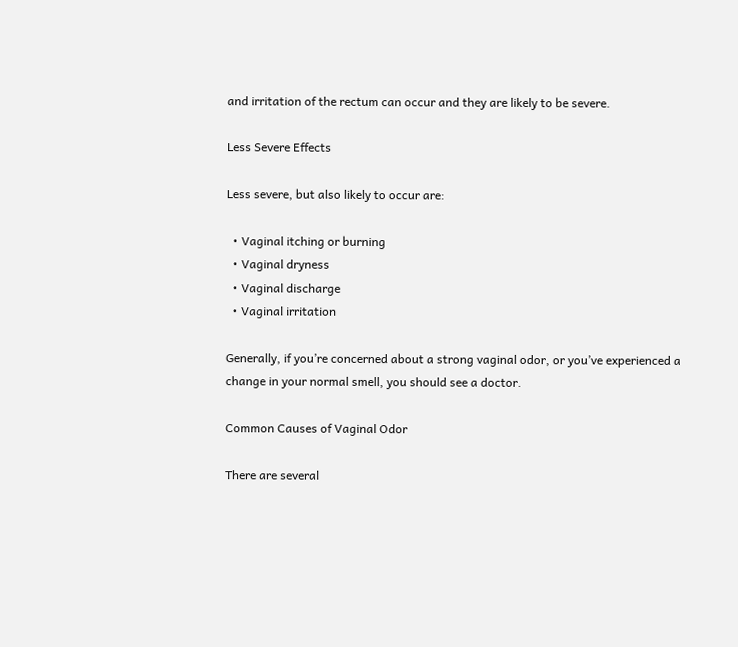and irritation of the rectum can occur and they are likely to be severe.

Less Severe Effects

Less severe, but also likely to occur are:

  • Vaginal itching or burning
  • Vaginal dryness
  • Vaginal discharge
  • Vaginal irritation

Generally, if you’re concerned about a strong vaginal odor, or you’ve experienced a change in your normal smell, you should see a doctor.

Common Causes of Vaginal Odor

There are several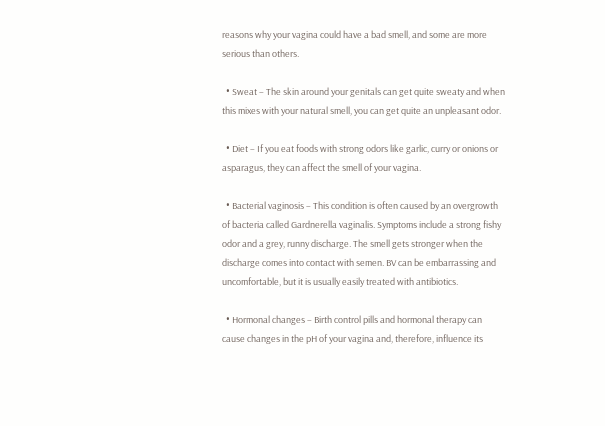reasons why your vagina could have a bad smell, and some are more serious than others.

  • Sweat – The skin around your genitals can get quite sweaty and when this mixes with your natural smell, you can get quite an unpleasant odor.

  • Diet – If you eat foods with strong odors like garlic, curry or onions or asparagus, they can affect the smell of your vagina.

  • Bacterial vaginosis – This condition is often caused by an overgrowth of bacteria called Gardnerella vaginalis. Symptoms include a strong fishy odor and a grey, runny discharge. The smell gets stronger when the discharge comes into contact with semen. BV can be embarrassing and uncomfortable, but it is usually easily treated with antibiotics.

  • Hormonal changes – Birth control pills and hormonal therapy can cause changes in the pH of your vagina and, therefore, influence its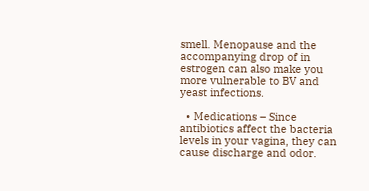smell. Menopause and the accompanying drop of in estrogen can also make you more vulnerable to BV and yeast infections.

  • Medications – Since antibiotics affect the bacteria levels in your vagina, they can cause discharge and odor.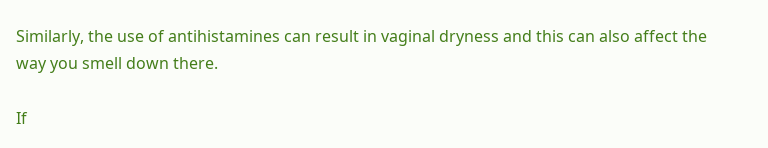Similarly, the use of antihistamines can result in vaginal dryness and this can also affect the way you smell down there.

If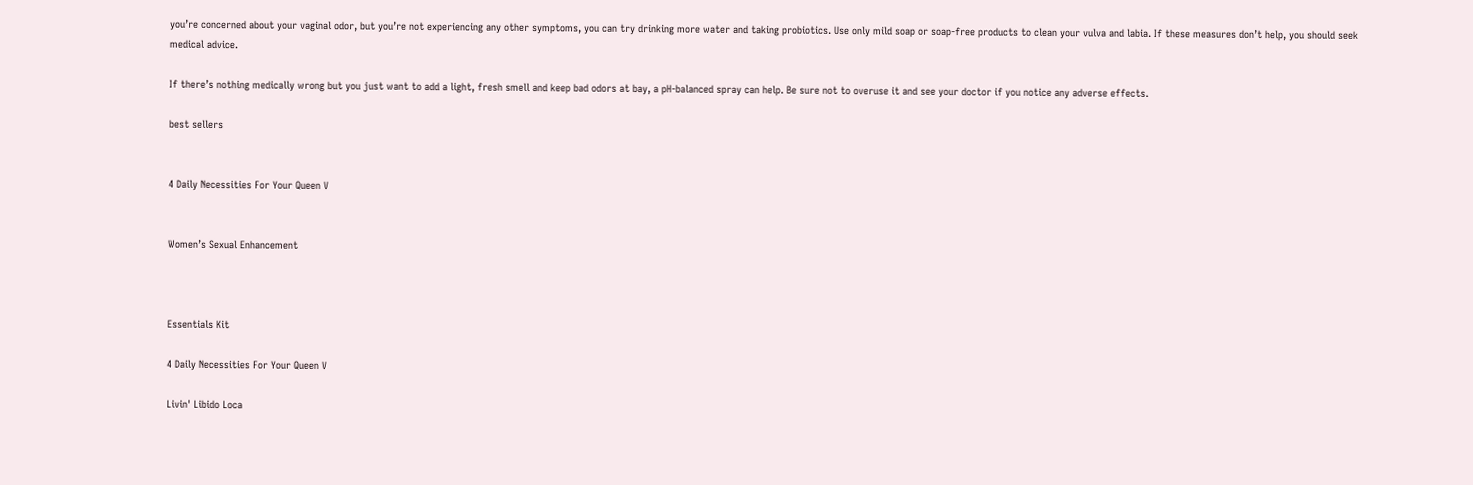you’re concerned about your vaginal odor, but you’re not experiencing any other symptoms, you can try drinking more water and taking probiotics. Use only mild soap or soap-free products to clean your vulva and labia. If these measures don’t help, you should seek medical advice.

If there’s nothing medically wrong but you just want to add a light, fresh smell and keep bad odors at bay, a pH-balanced spray can help. Be sure not to overuse it and see your doctor if you notice any adverse effects.

best sellers


4 Daily Necessities For Your Queen V


Women’s Sexual Enhancement



Essentials Kit

4 Daily Necessities For Your Queen V

Livin' Libido Loca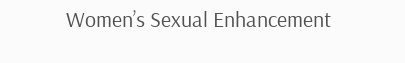Women’s Sexual Enhancement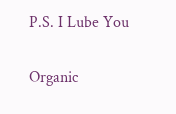P.S. I Lube You

Organic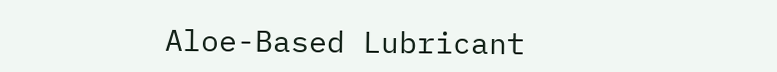Aloe-Based Lubricant